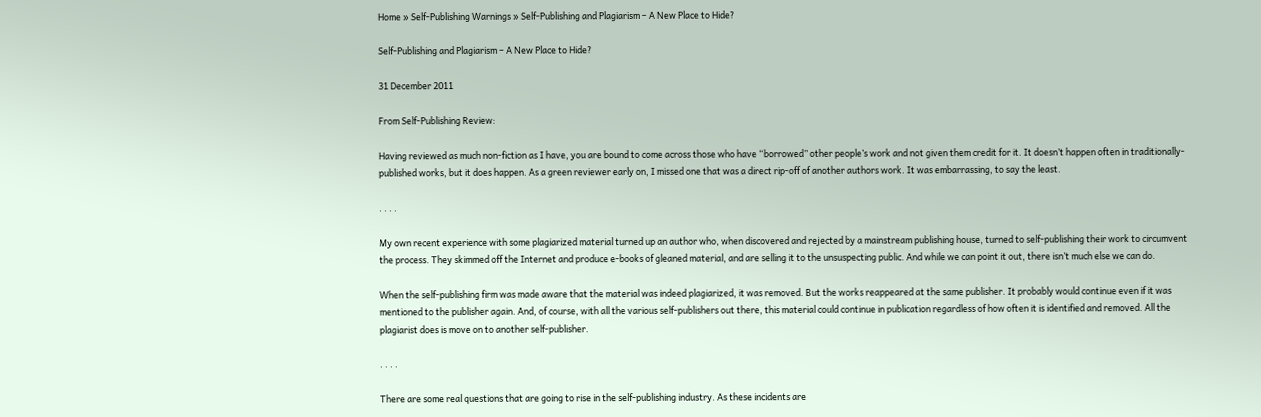Home » Self-Publishing Warnings » Self-Publishing and Plagiarism – A New Place to Hide?

Self-Publishing and Plagiarism – A New Place to Hide?

31 December 2011

From Self-Publishing Review:

Having reviewed as much non-fiction as I have, you are bound to come across those who have “borrowed” other people’s work and not given them credit for it. It doesn’t happen often in traditionally-published works, but it does happen. As a green reviewer early on, I missed one that was a direct rip-off of another authors work. It was embarrassing, to say the least.

. . . .

My own recent experience with some plagiarized material turned up an author who, when discovered and rejected by a mainstream publishing house, turned to self-publishing their work to circumvent the process. They skimmed off the Internet and produce e-books of gleaned material, and are selling it to the unsuspecting public. And while we can point it out, there isn’t much else we can do.

When the self-publishing firm was made aware that the material was indeed plagiarized, it was removed. But the works reappeared at the same publisher. It probably would continue even if it was mentioned to the publisher again. And, of course, with all the various self-publishers out there, this material could continue in publication regardless of how often it is identified and removed. All the plagiarist does is move on to another self-publisher.

. . . .

There are some real questions that are going to rise in the self-publishing industry. As these incidents are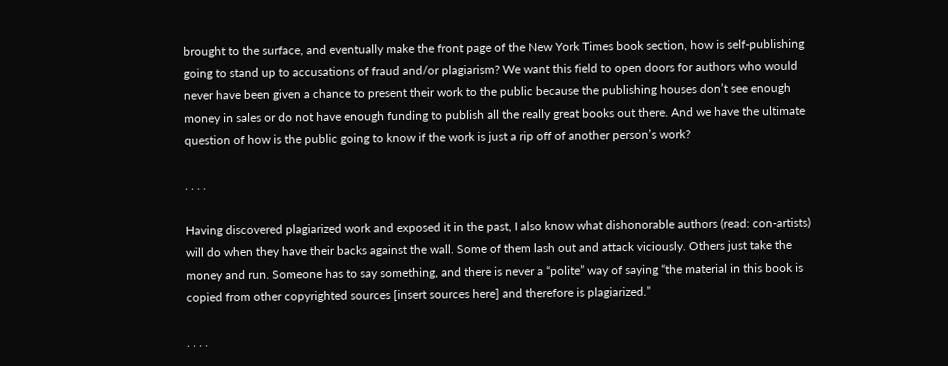brought to the surface, and eventually make the front page of the New York Times book section, how is self-publishing going to stand up to accusations of fraud and/or plagiarism? We want this field to open doors for authors who would never have been given a chance to present their work to the public because the publishing houses don’t see enough money in sales or do not have enough funding to publish all the really great books out there. And we have the ultimate question of how is the public going to know if the work is just a rip off of another person’s work?

. . . .

Having discovered plagiarized work and exposed it in the past, I also know what dishonorable authors (read: con-artists) will do when they have their backs against the wall. Some of them lash out and attack viciously. Others just take the money and run. Someone has to say something, and there is never a “polite” way of saying “the material in this book is copied from other copyrighted sources [insert sources here] and therefore is plagiarized.”

. . . .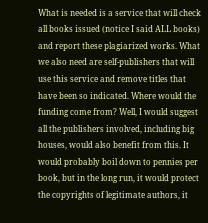What is needed is a service that will check all books issued (notice I said ALL books) and report these plagiarized works. What we also need are self-publishers that will use this service and remove titles that have been so indicated. Where would the funding come from? Well, I would suggest all the publishers involved, including big houses, would also benefit from this. It would probably boil down to pennies per book, but in the long run, it would protect the copyrights of legitimate authors, it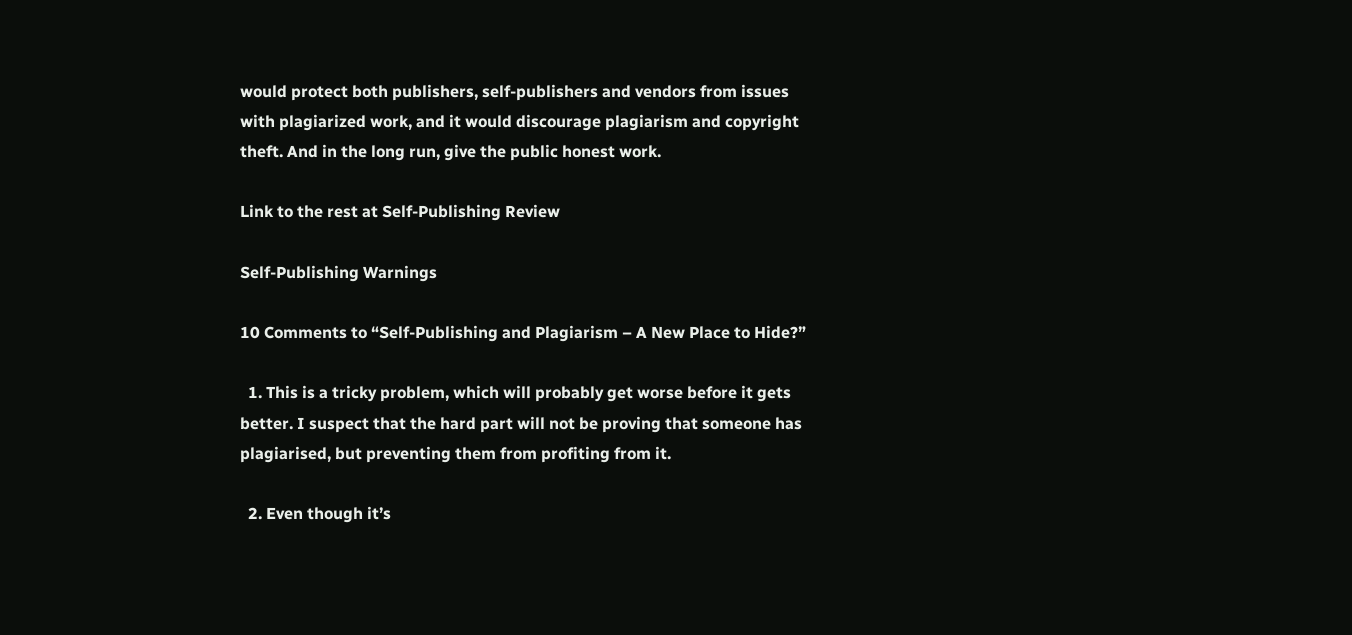would protect both publishers, self-publishers and vendors from issues with plagiarized work, and it would discourage plagiarism and copyright theft. And in the long run, give the public honest work.

Link to the rest at Self-Publishing Review

Self-Publishing Warnings

10 Comments to “Self-Publishing and Plagiarism – A New Place to Hide?”

  1. This is a tricky problem, which will probably get worse before it gets better. I suspect that the hard part will not be proving that someone has plagiarised, but preventing them from profiting from it.

  2. Even though it’s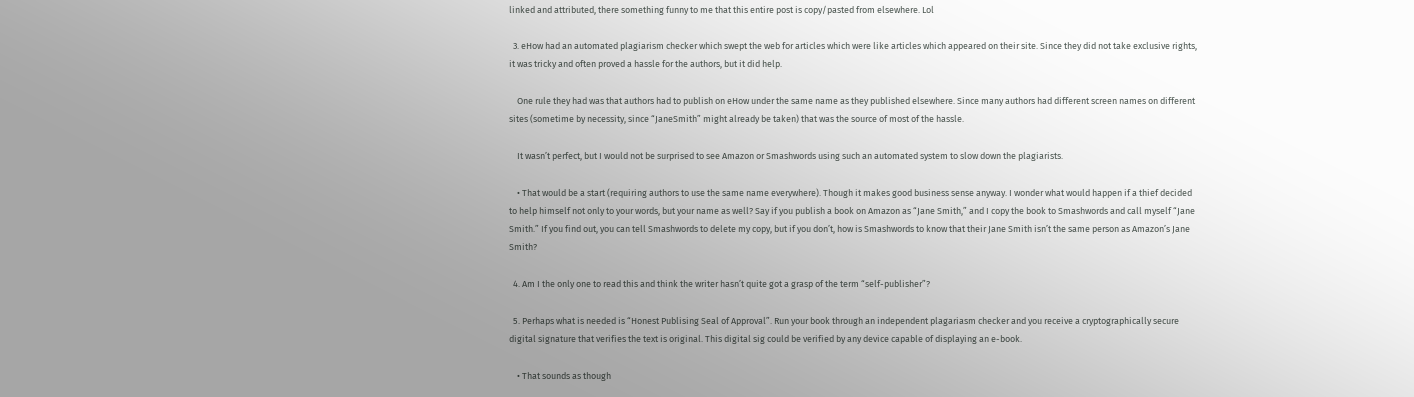linked and attributed, there something funny to me that this entire post is copy/pasted from elsewhere. Lol

  3. eHow had an automated plagiarism checker which swept the web for articles which were like articles which appeared on their site. Since they did not take exclusive rights, it was tricky and often proved a hassle for the authors, but it did help.

    One rule they had was that authors had to publish on eHow under the same name as they published elsewhere. Since many authors had different screen names on different sites (sometime by necessity, since “JaneSmith” might already be taken) that was the source of most of the hassle.

    It wasn’t perfect, but I would not be surprised to see Amazon or Smashwords using such an automated system to slow down the plagiarists.

    • That would be a start (requiring authors to use the same name everywhere). Though it makes good business sense anyway. I wonder what would happen if a thief decided to help himself not only to your words, but your name as well? Say if you publish a book on Amazon as “Jane Smith,” and I copy the book to Smashwords and call myself “Jane Smith.” If you find out, you can tell Smashwords to delete my copy, but if you don’t, how is Smashwords to know that their Jane Smith isn’t the same person as Amazon’s Jane Smith?

  4. Am I the only one to read this and think the writer hasn’t quite got a grasp of the term “self-publisher”?

  5. Perhaps what is needed is “Honest Publising Seal of Approval”. Run your book through an independent plagariasm checker and you receive a cryptographically secure digital signature that verifies the text is original. This digital sig could be verified by any device capable of displaying an e-book.

    • That sounds as though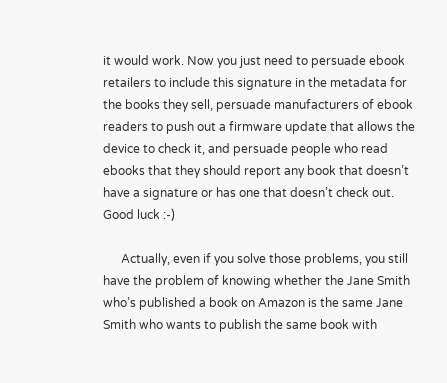it would work. Now you just need to persuade ebook retailers to include this signature in the metadata for the books they sell, persuade manufacturers of ebook readers to push out a firmware update that allows the device to check it, and persuade people who read ebooks that they should report any book that doesn’t have a signature or has one that doesn’t check out. Good luck :-)

      Actually, even if you solve those problems, you still have the problem of knowing whether the Jane Smith who’s published a book on Amazon is the same Jane Smith who wants to publish the same book with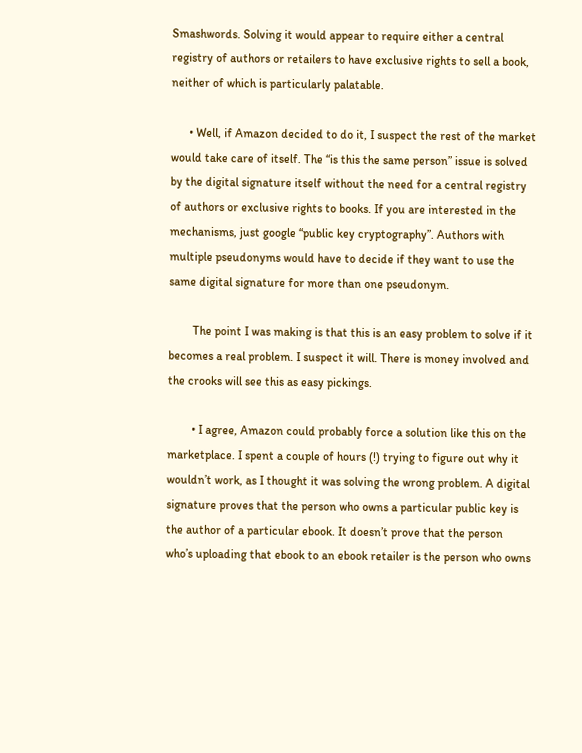Smashwords. Solving it would appear to require either a central registry of authors or retailers to have exclusive rights to sell a book, neither of which is particularly palatable.

      • Well, if Amazon decided to do it, I suspect the rest of the market would take care of itself. The “is this the same person” issue is solved by the digital signature itself without the need for a central registry of authors or exclusive rights to books. If you are interested in the mechanisms, just google “public key cryptography”. Authors with multiple pseudonyms would have to decide if they want to use the same digital signature for more than one pseudonym.

        The point I was making is that this is an easy problem to solve if it becomes a real problem. I suspect it will. There is money involved and the crooks will see this as easy pickings.

        • I agree, Amazon could probably force a solution like this on the marketplace. I spent a couple of hours (!) trying to figure out why it wouldn’t work, as I thought it was solving the wrong problem. A digital signature proves that the person who owns a particular public key is the author of a particular ebook. It doesn’t prove that the person who’s uploading that ebook to an ebook retailer is the person who owns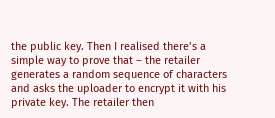the public key. Then I realised there’s a simple way to prove that – the retailer generates a random sequence of characters and asks the uploader to encrypt it with his private key. The retailer then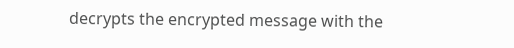decrypts the encrypted message with the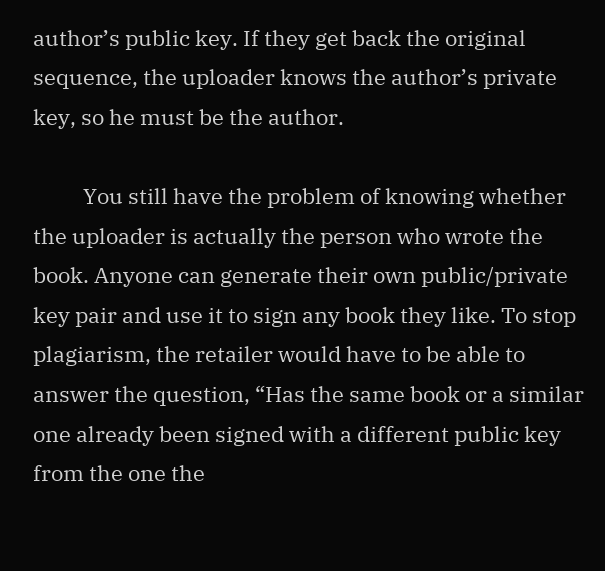author’s public key. If they get back the original sequence, the uploader knows the author’s private key, so he must be the author.

          You still have the problem of knowing whether the uploader is actually the person who wrote the book. Anyone can generate their own public/private key pair and use it to sign any book they like. To stop plagiarism, the retailer would have to be able to answer the question, “Has the same book or a similar one already been signed with a different public key from the one the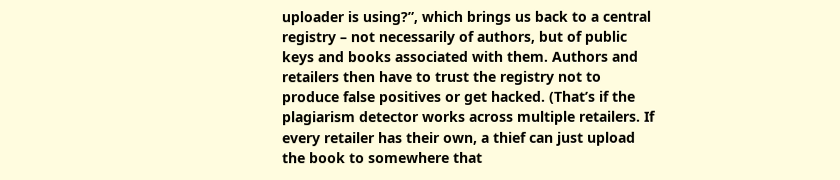uploader is using?”, which brings us back to a central registry – not necessarily of authors, but of public keys and books associated with them. Authors and retailers then have to trust the registry not to produce false positives or get hacked. (That’s if the plagiarism detector works across multiple retailers. If every retailer has their own, a thief can just upload the book to somewhere that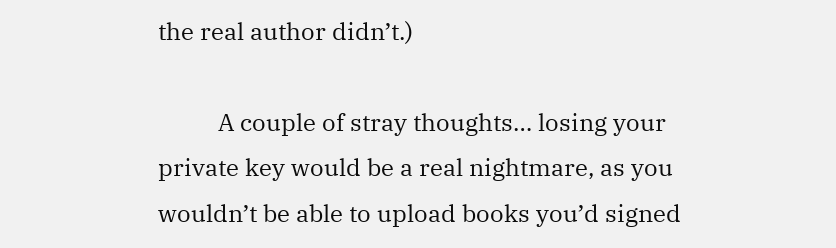the real author didn’t.)

          A couple of stray thoughts… losing your private key would be a real nightmare, as you wouldn’t be able to upload books you’d signed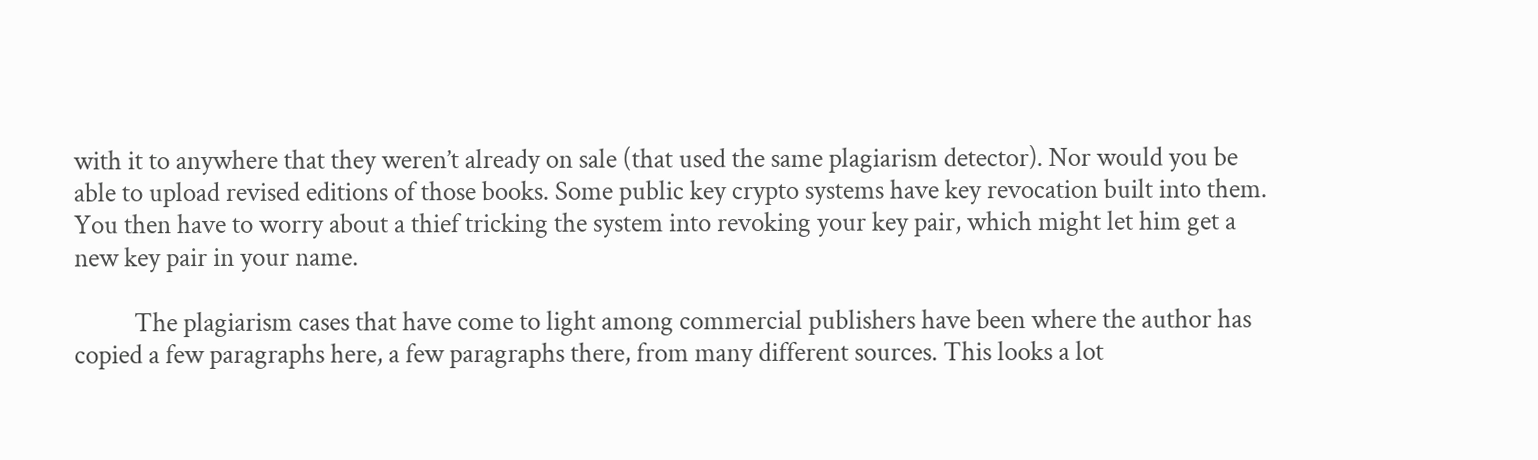with it to anywhere that they weren’t already on sale (that used the same plagiarism detector). Nor would you be able to upload revised editions of those books. Some public key crypto systems have key revocation built into them. You then have to worry about a thief tricking the system into revoking your key pair, which might let him get a new key pair in your name.

          The plagiarism cases that have come to light among commercial publishers have been where the author has copied a few paragraphs here, a few paragraphs there, from many different sources. This looks a lot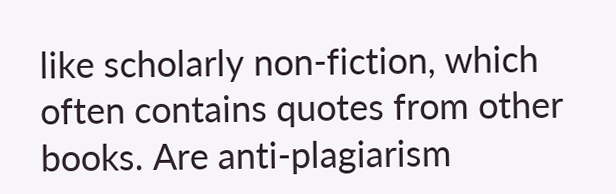like scholarly non-fiction, which often contains quotes from other books. Are anti-plagiarism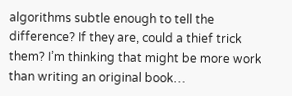algorithms subtle enough to tell the difference? If they are, could a thief trick them? I’m thinking that might be more work than writing an original book…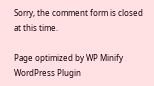Sorry, the comment form is closed at this time.

Page optimized by WP Minify WordPress Plugin